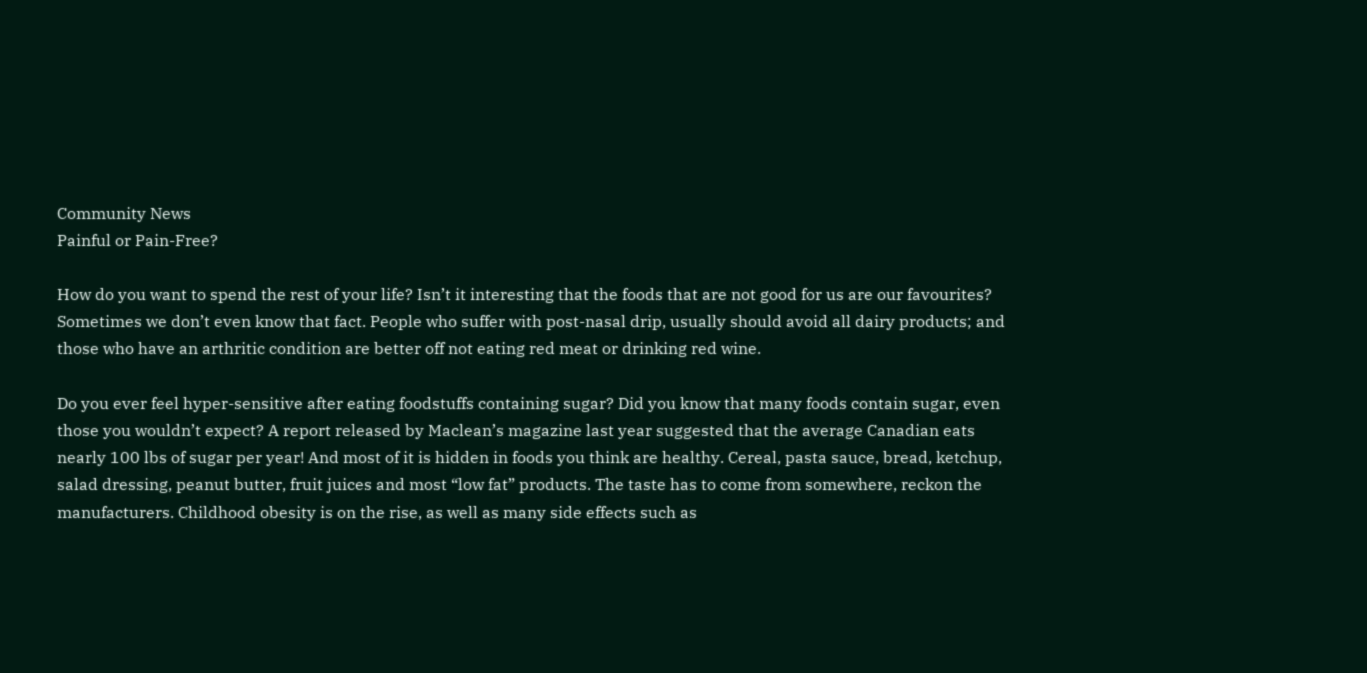Community News
Painful or Pain-Free?

How do you want to spend the rest of your life? Isn’t it interesting that the foods that are not good for us are our favourites? Sometimes we don’t even know that fact. People who suffer with post-nasal drip, usually should avoid all dairy products; and those who have an arthritic condition are better off not eating red meat or drinking red wine.

Do you ever feel hyper-sensitive after eating foodstuffs containing sugar? Did you know that many foods contain sugar, even those you wouldn’t expect? A report released by Maclean’s magazine last year suggested that the average Canadian eats nearly 100 lbs of sugar per year! And most of it is hidden in foods you think are healthy. Cereal, pasta sauce, bread, ketchup, salad dressing, peanut butter, fruit juices and most “low fat” products. The taste has to come from somewhere, reckon the manufacturers. Childhood obesity is on the rise, as well as many side effects such as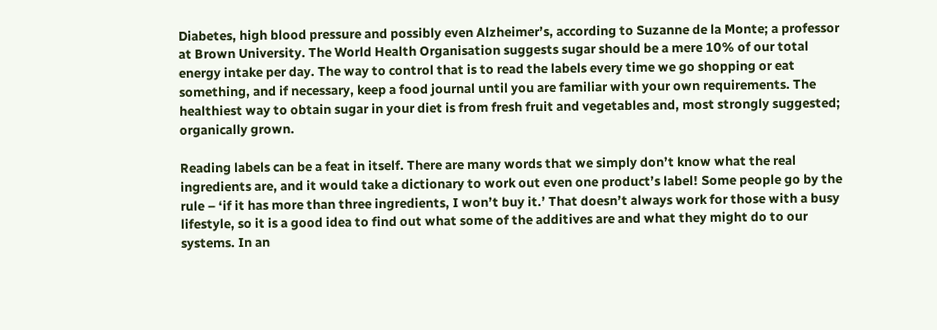Diabetes, high blood pressure and possibly even Alzheimer’s, according to Suzanne de la Monte; a professor at Brown University. The World Health Organisation suggests sugar should be a mere 10% of our total energy intake per day. The way to control that is to read the labels every time we go shopping or eat something, and if necessary, keep a food journal until you are familiar with your own requirements. The healthiest way to obtain sugar in your diet is from fresh fruit and vegetables and, most strongly suggested; organically grown.

Reading labels can be a feat in itself. There are many words that we simply don’t know what the real ingredients are, and it would take a dictionary to work out even one product’s label! Some people go by the rule – ‘if it has more than three ingredients, I won’t buy it.’ That doesn’t always work for those with a busy lifestyle, so it is a good idea to find out what some of the additives are and what they might do to our systems. In an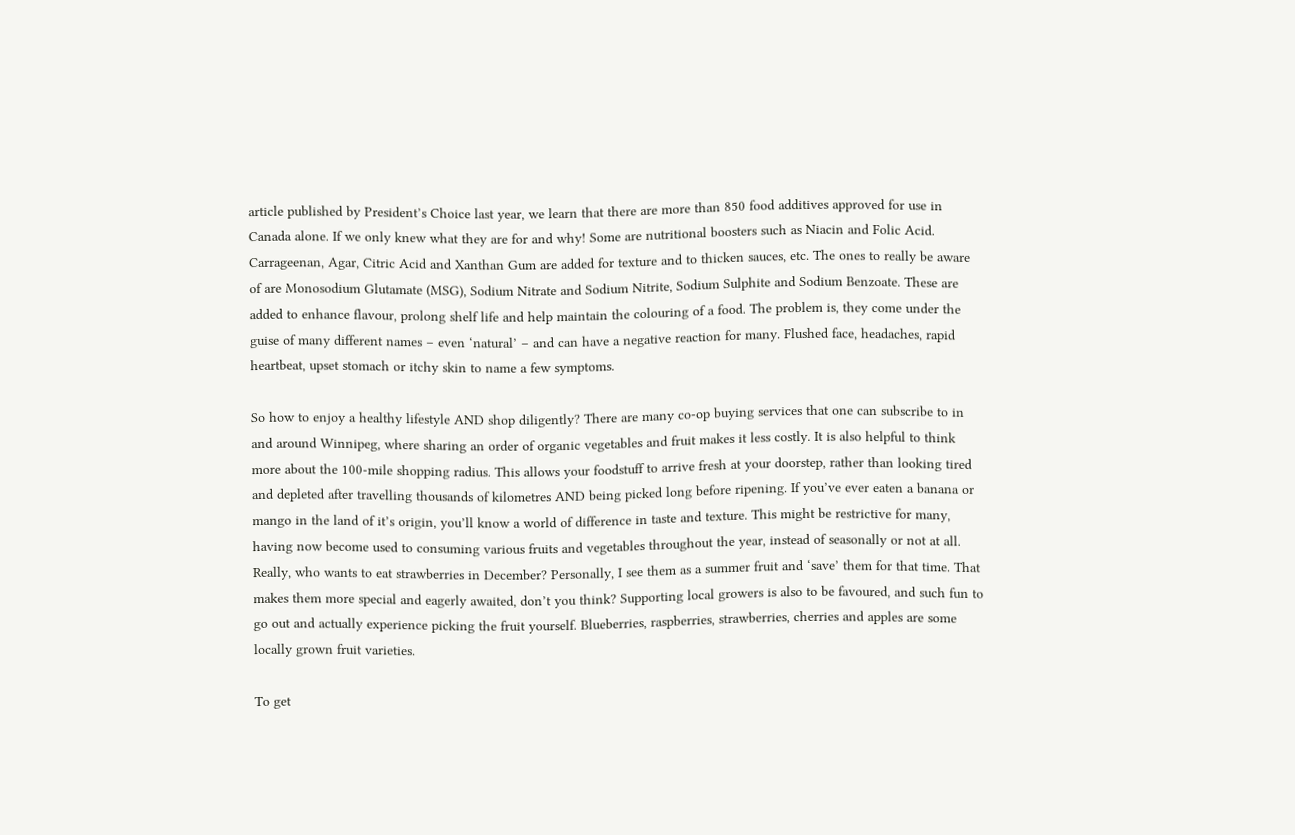article published by President’s Choice last year, we learn that there are more than 850 food additives approved for use in Canada alone. If we only knew what they are for and why! Some are nutritional boosters such as Niacin and Folic Acid. Carrageenan, Agar, Citric Acid and Xanthan Gum are added for texture and to thicken sauces, etc. The ones to really be aware of are Monosodium Glutamate (MSG), Sodium Nitrate and Sodium Nitrite, Sodium Sulphite and Sodium Benzoate. These are added to enhance flavour, prolong shelf life and help maintain the colouring of a food. The problem is, they come under the guise of many different names – even ‘natural’ – and can have a negative reaction for many. Flushed face, headaches, rapid heartbeat, upset stomach or itchy skin to name a few symptoms.

So how to enjoy a healthy lifestyle AND shop diligently? There are many co-op buying services that one can subscribe to in and around Winnipeg, where sharing an order of organic vegetables and fruit makes it less costly. It is also helpful to think more about the 100-mile shopping radius. This allows your foodstuff to arrive fresh at your doorstep, rather than looking tired and depleted after travelling thousands of kilometres AND being picked long before ripening. If you’ve ever eaten a banana or mango in the land of it’s origin, you’ll know a world of difference in taste and texture. This might be restrictive for many, having now become used to consuming various fruits and vegetables throughout the year, instead of seasonally or not at all. Really, who wants to eat strawberries in December? Personally, I see them as a summer fruit and ‘save’ them for that time. That makes them more special and eagerly awaited, don’t you think? Supporting local growers is also to be favoured, and such fun to go out and actually experience picking the fruit yourself. Blueberries, raspberries, strawberries, cherries and apples are some locally grown fruit varieties.

To get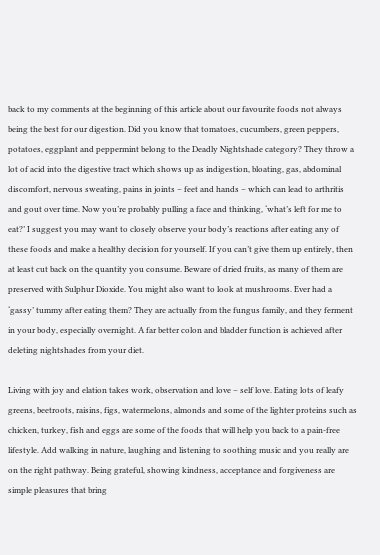back to my comments at the beginning of this article about our favourite foods not always being the best for our digestion. Did you know that tomatoes, cucumbers, green peppers, potatoes, eggplant and peppermint belong to the Deadly Nightshade category? They throw a lot of acid into the digestive tract which shows up as indigestion, bloating, gas, abdominal discomfort, nervous sweating, pains in joints – feet and hands – which can lead to arthritis and gout over time. Now you’re probably pulling a face and thinking, ‘what’s left for me to eat?’ I suggest you may want to closely observe your body’s reactions after eating any of these foods and make a healthy decision for yourself. If you can’t give them up entirely, then at least cut back on the quantity you consume. Beware of dried fruits, as many of them are preserved with Sulphur Dioxide. You might also want to look at mushrooms. Ever had a ‘gassy’ tummy after eating them? They are actually from the fungus family, and they ferment in your body, especially overnight. A far better colon and bladder function is achieved after deleting nightshades from your diet.

Living with joy and elation takes work, observation and love – self love. Eating lots of leafy greens, beetroots, raisins, figs, watermelons, almonds and some of the lighter proteins such as chicken, turkey, fish and eggs are some of the foods that will help you back to a pain-free lifestyle. Add walking in nature, laughing and listening to soothing music and you really are on the right pathway. Being grateful, showing kindness, acceptance and forgiveness are simple pleasures that bring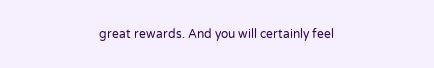great rewards. And you will certainly feel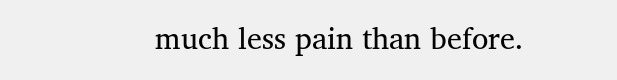much less pain than before.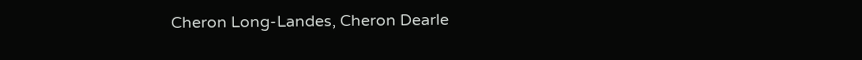Cheron Long-Landes, Cheron Dearle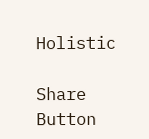Holistic

Share Button